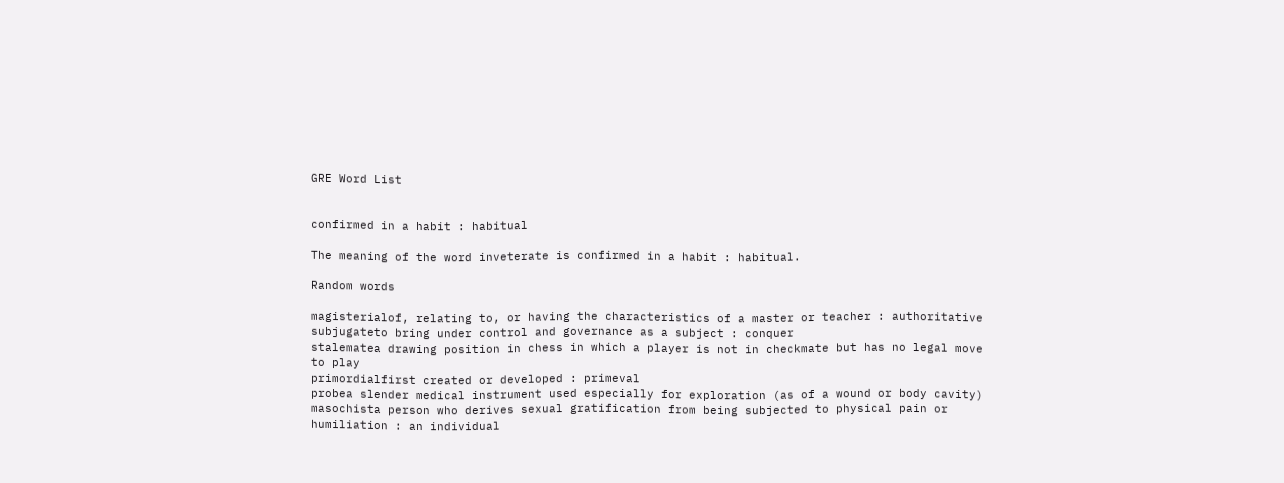GRE Word List


confirmed in a habit : habitual

The meaning of the word inveterate is confirmed in a habit : habitual.

Random words

magisterialof, relating to, or having the characteristics of a master or teacher : authoritative
subjugateto bring under control and governance as a subject : conquer
stalematea drawing position in chess in which a player is not in checkmate but has no legal move to play
primordialfirst created or developed : primeval
probea slender medical instrument used especially for exploration (as of a wound or body cavity)
masochista person who derives sexual gratification from being subjected to physical pain or humiliation : an individual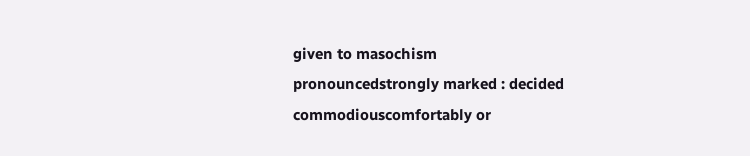given to masochism
pronouncedstrongly marked : decided
commodiouscomfortably or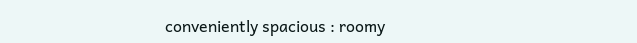conveniently spacious : roomy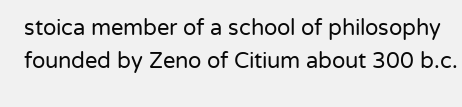stoica member of a school of philosophy founded by Zeno of Citium about 300 b.c.